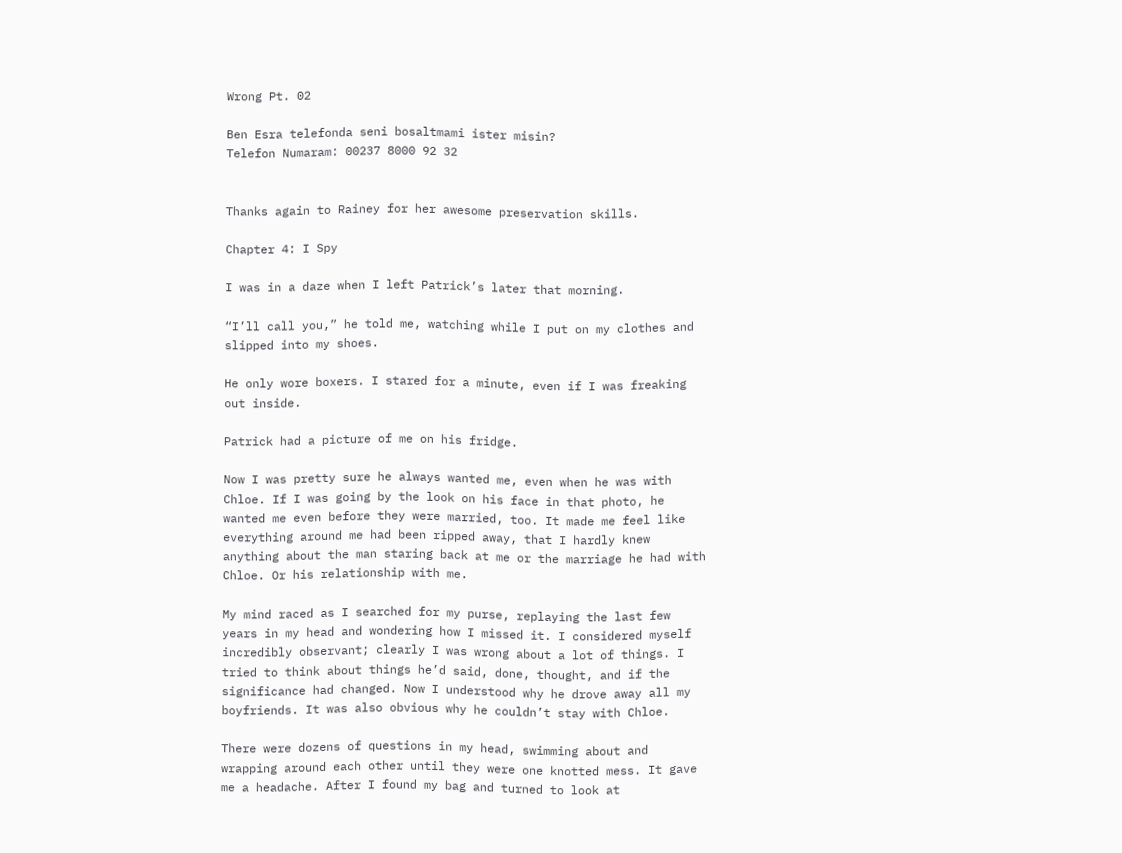Wrong Pt. 02

Ben Esra telefonda seni bosaltmami ister misin?
Telefon Numaram: 00237 8000 92 32


Thanks again to Rainey for her awesome preservation skills.

Chapter 4: I Spy

I was in a daze when I left Patrick’s later that morning.

“I’ll call you,” he told me, watching while I put on my clothes and slipped into my shoes.

He only wore boxers. I stared for a minute, even if I was freaking out inside.

Patrick had a picture of me on his fridge.

Now I was pretty sure he always wanted me, even when he was with Chloe. If I was going by the look on his face in that photo, he wanted me even before they were married, too. It made me feel like everything around me had been ripped away, that I hardly knew anything about the man staring back at me or the marriage he had with Chloe. Or his relationship with me.

My mind raced as I searched for my purse, replaying the last few years in my head and wondering how I missed it. I considered myself incredibly observant; clearly I was wrong about a lot of things. I tried to think about things he’d said, done, thought, and if the significance had changed. Now I understood why he drove away all my boyfriends. It was also obvious why he couldn’t stay with Chloe.

There were dozens of questions in my head, swimming about and wrapping around each other until they were one knotted mess. It gave me a headache. After I found my bag and turned to look at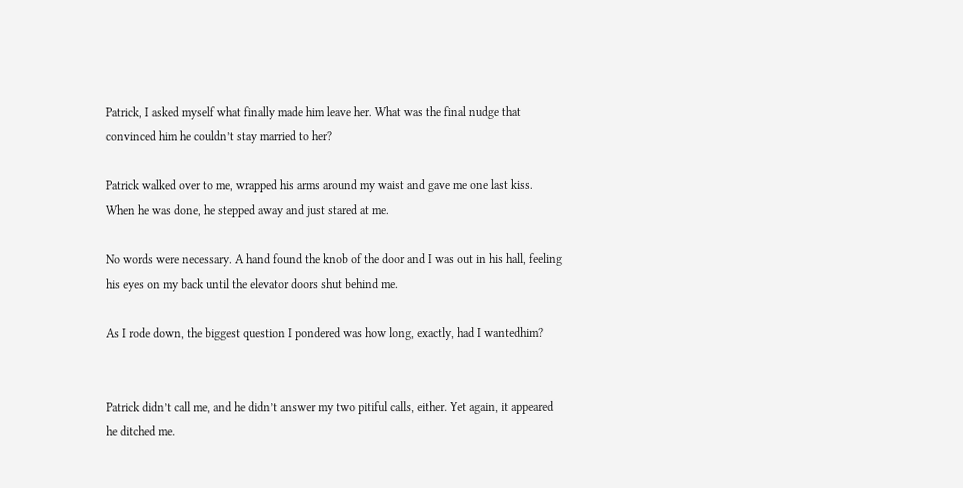Patrick, I asked myself what finally made him leave her. What was the final nudge that convinced him he couldn’t stay married to her?

Patrick walked over to me, wrapped his arms around my waist and gave me one last kiss. When he was done, he stepped away and just stared at me.

No words were necessary. A hand found the knob of the door and I was out in his hall, feeling his eyes on my back until the elevator doors shut behind me.

As I rode down, the biggest question I pondered was how long, exactly, had I wantedhim?


Patrick didn’t call me, and he didn’t answer my two pitiful calls, either. Yet again, it appeared he ditched me.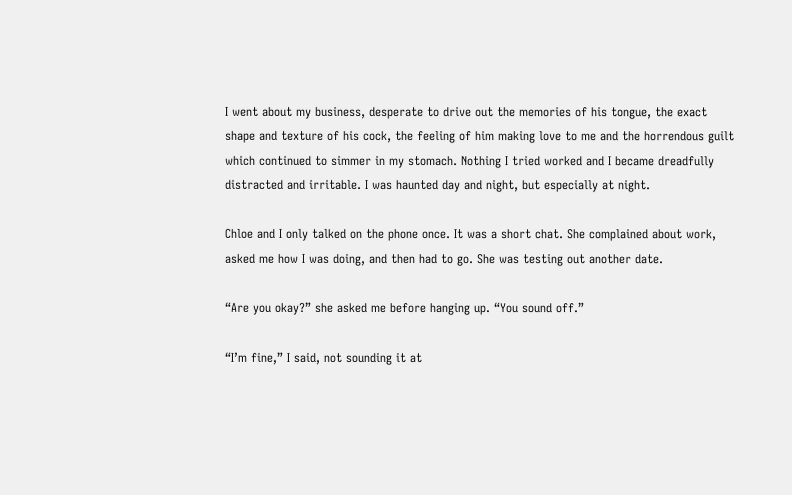I went about my business, desperate to drive out the memories of his tongue, the exact shape and texture of his cock, the feeling of him making love to me and the horrendous guilt which continued to simmer in my stomach. Nothing I tried worked and I became dreadfully distracted and irritable. I was haunted day and night, but especially at night.

Chloe and I only talked on the phone once. It was a short chat. She complained about work, asked me how I was doing, and then had to go. She was testing out another date.

“Are you okay?” she asked me before hanging up. “You sound off.”

“I’m fine,” I said, not sounding it at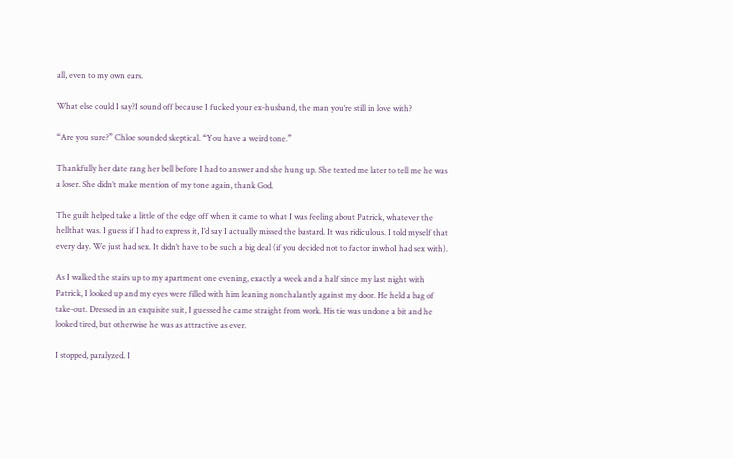all, even to my own ears.

What else could I say?I sound off because I fucked your ex-husband, the man you’re still in love with?

“Are you sure?” Chloe sounded skeptical. “You have a weird tone.”

Thankfully her date rang her bell before I had to answer and she hung up. She texted me later to tell me he was a loser. She didn’t make mention of my tone again, thank God.

The guilt helped take a little of the edge off when it came to what I was feeling about Patrick, whatever the hellthat was. I guess if I had to express it, I’d say I actually missed the bastard. It was ridiculous. I told myself that every day. We just had sex. It didn’t have to be such a big deal (if you decided not to factor inwhoI had sex with).

As I walked the stairs up to my apartment one evening, exactly a week and a half since my last night with Patrick, I looked up and my eyes were filled with him leaning nonchalantly against my door. He held a bag of take-out. Dressed in an exquisite suit, I guessed he came straight from work. His tie was undone a bit and he looked tired, but otherwise he was as attractive as ever.

I stopped, paralyzed. I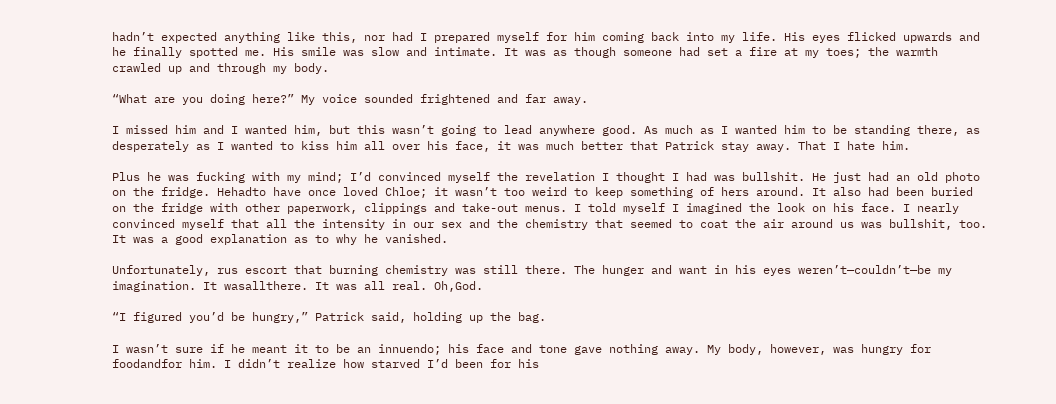hadn’t expected anything like this, nor had I prepared myself for him coming back into my life. His eyes flicked upwards and he finally spotted me. His smile was slow and intimate. It was as though someone had set a fire at my toes; the warmth crawled up and through my body.

“What are you doing here?” My voice sounded frightened and far away.

I missed him and I wanted him, but this wasn’t going to lead anywhere good. As much as I wanted him to be standing there, as desperately as I wanted to kiss him all over his face, it was much better that Patrick stay away. That I hate him.

Plus he was fucking with my mind; I’d convinced myself the revelation I thought I had was bullshit. He just had an old photo on the fridge. Hehadto have once loved Chloe; it wasn’t too weird to keep something of hers around. It also had been buried on the fridge with other paperwork, clippings and take-out menus. I told myself I imagined the look on his face. I nearly convinced myself that all the intensity in our sex and the chemistry that seemed to coat the air around us was bullshit, too. It was a good explanation as to why he vanished.

Unfortunately, rus escort that burning chemistry was still there. The hunger and want in his eyes weren’t—couldn’t—be my imagination. It wasallthere. It was all real. Oh,God.

“I figured you’d be hungry,” Patrick said, holding up the bag.

I wasn’t sure if he meant it to be an innuendo; his face and tone gave nothing away. My body, however, was hungry for foodandfor him. I didn’t realize how starved I’d been for his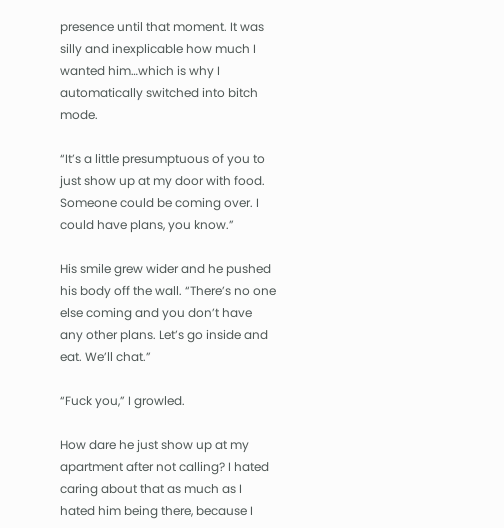presence until that moment. It was silly and inexplicable how much I wanted him…which is why I automatically switched into bitch mode.

“It’s a little presumptuous of you to just show up at my door with food. Someone could be coming over. I could have plans, you know.”

His smile grew wider and he pushed his body off the wall. “There’s no one else coming and you don’t have any other plans. Let’s go inside and eat. We’ll chat.”

“Fuck you,” I growled.

How dare he just show up at my apartment after not calling? I hated caring about that as much as I hated him being there, because I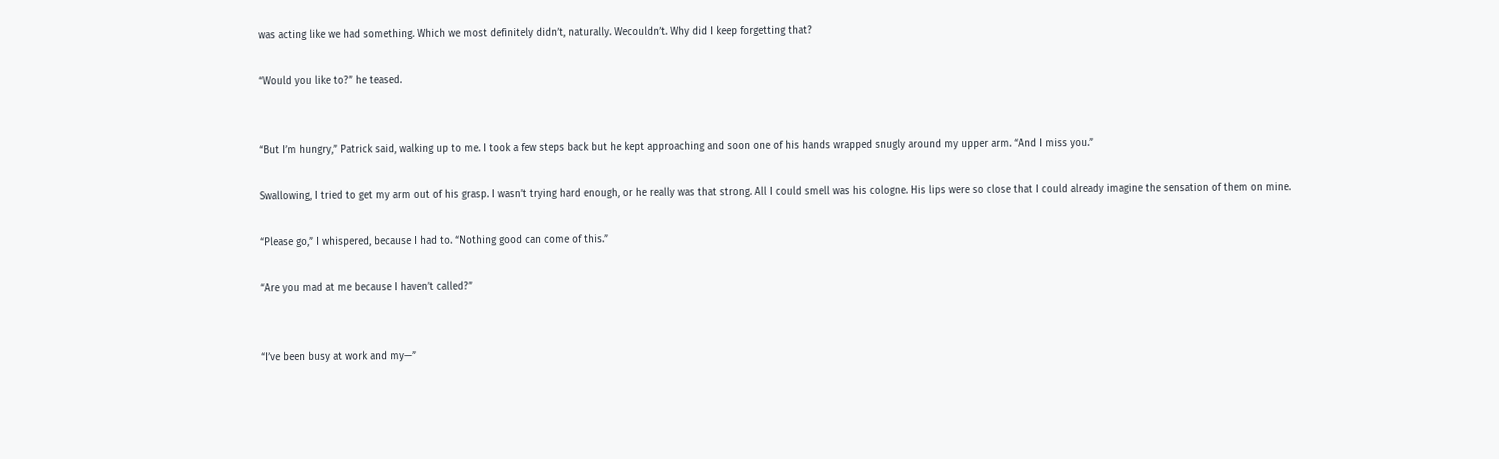was acting like we had something. Which we most definitely didn’t, naturally. Wecouldn’t. Why did I keep forgetting that?

“Would you like to?” he teased.


“But I’m hungry,” Patrick said, walking up to me. I took a few steps back but he kept approaching and soon one of his hands wrapped snugly around my upper arm. “And I miss you.”

Swallowing, I tried to get my arm out of his grasp. I wasn’t trying hard enough, or he really was that strong. All I could smell was his cologne. His lips were so close that I could already imagine the sensation of them on mine.

“Please go,” I whispered, because I had to. “Nothing good can come of this.”

“Are you mad at me because I haven’t called?”


“I’ve been busy at work and my—”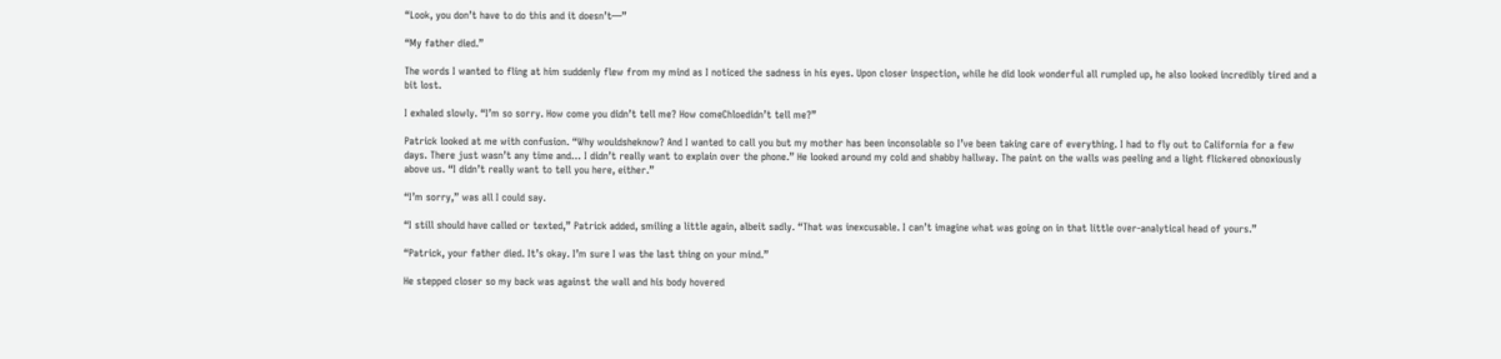“Look, you don’t have to do this and it doesn’t—”

“My father died.”

The words I wanted to fling at him suddenly flew from my mind as I noticed the sadness in his eyes. Upon closer inspection, while he did look wonderful all rumpled up, he also looked incredibly tired and a bit lost.

I exhaled slowly. “I’m so sorry. How come you didn’t tell me? How comeChloedidn’t tell me?”

Patrick looked at me with confusion. “Why wouldsheknow? And I wanted to call you but my mother has been inconsolable so I’ve been taking care of everything. I had to fly out to California for a few days. There just wasn’t any time and… I didn’t really want to explain over the phone.” He looked around my cold and shabby hallway. The paint on the walls was peeling and a light flickered obnoxiously above us. “I didn’t really want to tell you here, either.”

“I’m sorry,” was all I could say.

“I still should have called or texted,” Patrick added, smiling a little again, albeit sadly. “That was inexcusable. I can’t imagine what was going on in that little over-analytical head of yours.”

“Patrick, your father died. It’s okay. I’m sure I was the last thing on your mind.”

He stepped closer so my back was against the wall and his body hovered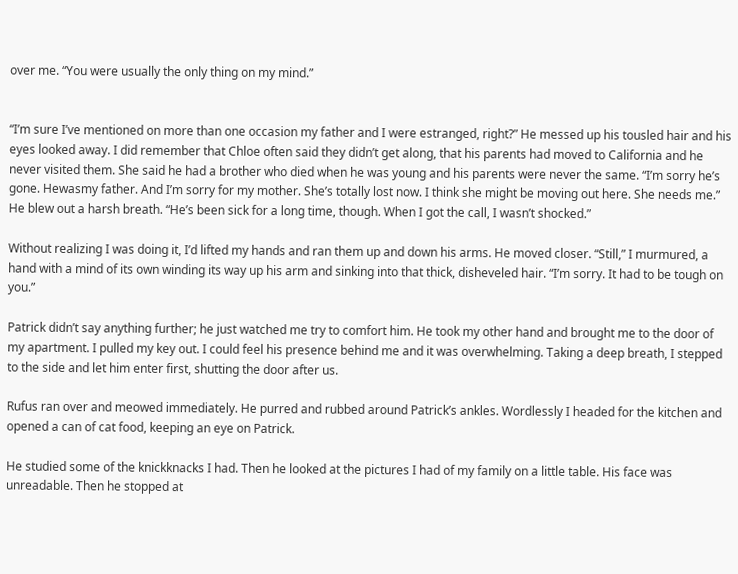over me. “You were usually the only thing on my mind.”


“I’m sure I’ve mentioned on more than one occasion my father and I were estranged, right?” He messed up his tousled hair and his eyes looked away. I did remember that Chloe often said they didn’t get along, that his parents had moved to California and he never visited them. She said he had a brother who died when he was young and his parents were never the same. “I’m sorry he’s gone. Hewasmy father. And I’m sorry for my mother. She’s totally lost now. I think she might be moving out here. She needs me.” He blew out a harsh breath. “He’s been sick for a long time, though. When I got the call, I wasn’t shocked.”

Without realizing I was doing it, I’d lifted my hands and ran them up and down his arms. He moved closer. “Still,” I murmured, a hand with a mind of its own winding its way up his arm and sinking into that thick, disheveled hair. “I’m sorry. It had to be tough on you.”

Patrick didn’t say anything further; he just watched me try to comfort him. He took my other hand and brought me to the door of my apartment. I pulled my key out. I could feel his presence behind me and it was overwhelming. Taking a deep breath, I stepped to the side and let him enter first, shutting the door after us.

Rufus ran over and meowed immediately. He purred and rubbed around Patrick’s ankles. Wordlessly I headed for the kitchen and opened a can of cat food, keeping an eye on Patrick.

He studied some of the knickknacks I had. Then he looked at the pictures I had of my family on a little table. His face was unreadable. Then he stopped at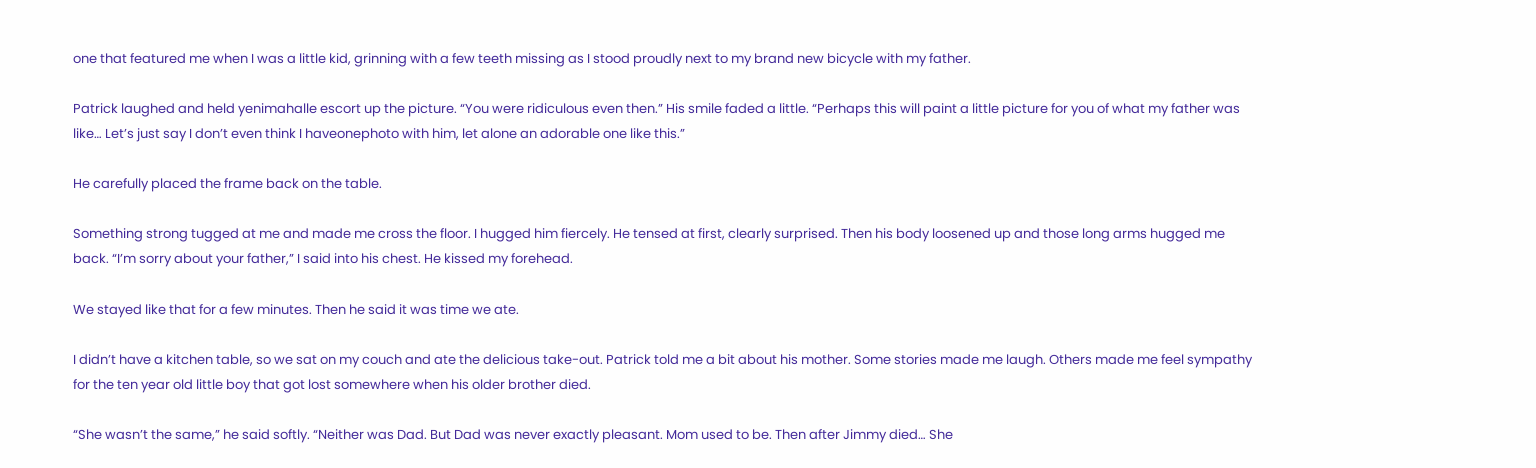one that featured me when I was a little kid, grinning with a few teeth missing as I stood proudly next to my brand new bicycle with my father.

Patrick laughed and held yenimahalle escort up the picture. “You were ridiculous even then.” His smile faded a little. “Perhaps this will paint a little picture for you of what my father was like… Let’s just say I don’t even think I haveonephoto with him, let alone an adorable one like this.”

He carefully placed the frame back on the table.

Something strong tugged at me and made me cross the floor. I hugged him fiercely. He tensed at first, clearly surprised. Then his body loosened up and those long arms hugged me back. “I’m sorry about your father,” I said into his chest. He kissed my forehead.

We stayed like that for a few minutes. Then he said it was time we ate.

I didn’t have a kitchen table, so we sat on my couch and ate the delicious take-out. Patrick told me a bit about his mother. Some stories made me laugh. Others made me feel sympathy for the ten year old little boy that got lost somewhere when his older brother died.

“She wasn’t the same,” he said softly. “Neither was Dad. But Dad was never exactly pleasant. Mom used to be. Then after Jimmy died… She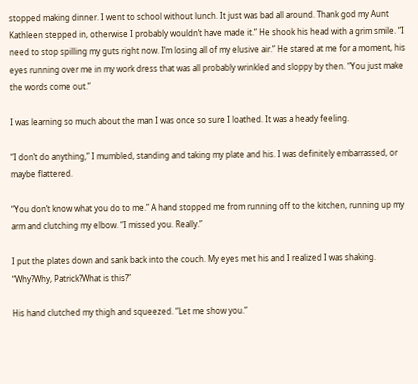stopped making dinner. I went to school without lunch. It just was bad all around. Thank god my Aunt Kathleen stepped in, otherwise I probably wouldn’t have made it.” He shook his head with a grim smile. “I need to stop spilling my guts right now. I’m losing all of my elusive air.” He stared at me for a moment, his eyes running over me in my work dress that was all probably wrinkled and sloppy by then. “You just make the words come out.”

I was learning so much about the man I was once so sure I loathed. It was a heady feeling.

“I don’t do anything,” I mumbled, standing and taking my plate and his. I was definitely embarrassed, or maybe flattered.

“You don’t know what you do to me.” A hand stopped me from running off to the kitchen, running up my arm and clutching my elbow. “I missed you. Really.”

I put the plates down and sank back into the couch. My eyes met his and I realized I was shaking. “Why?Why, Patrick?What is this?”

His hand clutched my thigh and squeezed. “Let me show you.”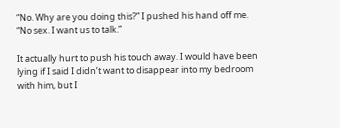“No. Why are you doing this?” I pushed his hand off me. “No sex. I want us to talk.”

It actually hurt to push his touch away. I would have been lying if I said I didn’t want to disappear into my bedroom with him, but I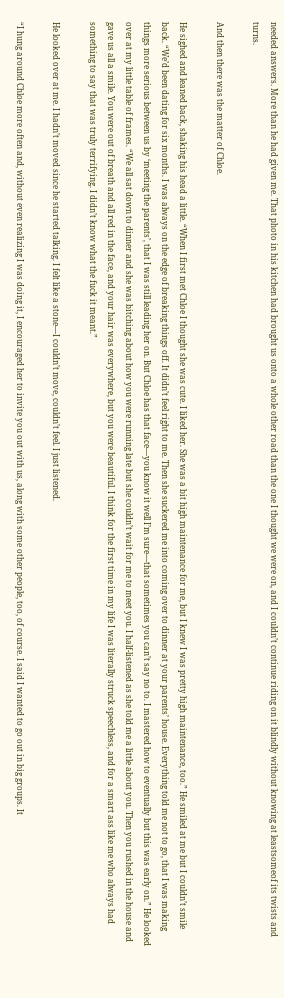needed answers. More than he had given me. That photo in his kitchen had brought us onto a whole other road than the one I thought we were on, and I couldn’t continue riding on it blindly without knowing at leastsomeof its twists and turns.

And then there was the matter of Chloe.

He sighed and leaned back, shaking his head a little. “When I first met Chloe I thought she was cute. I liked her. She was a bit high maintenance for me, but I knew I was pretty high maintenance, too.” He smiled at me but I couldn’t smile back. “We’d been dating for six months. I was always on the edge of breaking things off. It didn’t feel right to me. Then she suckered me into coming over to dinner at your parents’ house. Everything told me not to go, that I was making things more serious between us by ‘meeting the parents’, that I was still leading her on. But Chloe has that face—you know it well I’m sure—that sometimes you can’t say no to. I mastered how to eventually but this was early on.” He looked over at my little table of frames. “We all sat down to dinner and she was bitching about how you were running late but she couldn’t wait for me to meet you. I half-listened as she told me a little about you. Then you rushed in the house and gave us all a smile. You were out of breath and all red in the face, and your hair was everywhere, but you were beautiful. I think for the first time in my life I was literally struck speechless, and for a smart ass like me who always had something to say that was truly terrifying. I didn’t know what the fuck it meant.”

He looked over at me. I hadn’t moved since he started talking. I felt like a stone—I couldn’t move, couldn’t feel. I just listened.

“I hung around Chloe more often and, without even realizing I was doing it, I encouraged her to invite you out with us, along with some other people, too, of course. I said I wanted to go out in big groups. It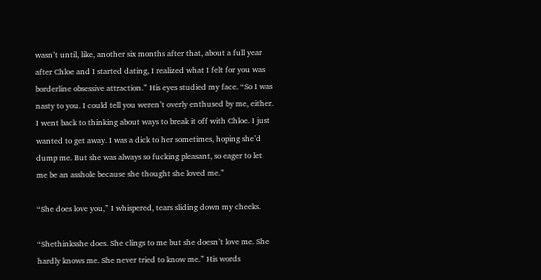wasn’t until, like, another six months after that, about a full year after Chloe and I started dating, I realized what I felt for you was borderline obsessive attraction.” His eyes studied my face. “So I was nasty to you. I could tell you weren’t overly enthused by me, either. I went back to thinking about ways to break it off with Chloe. I just wanted to get away. I was a dick to her sometimes, hoping she’d dump me. But she was always so fucking pleasant, so eager to let me be an asshole because she thought she loved me.”

“She does love you,” I whispered, tears sliding down my cheeks.

“Shethinksshe does. She clings to me but she doesn’t love me. She hardly knows me. She never tried to know me.” His words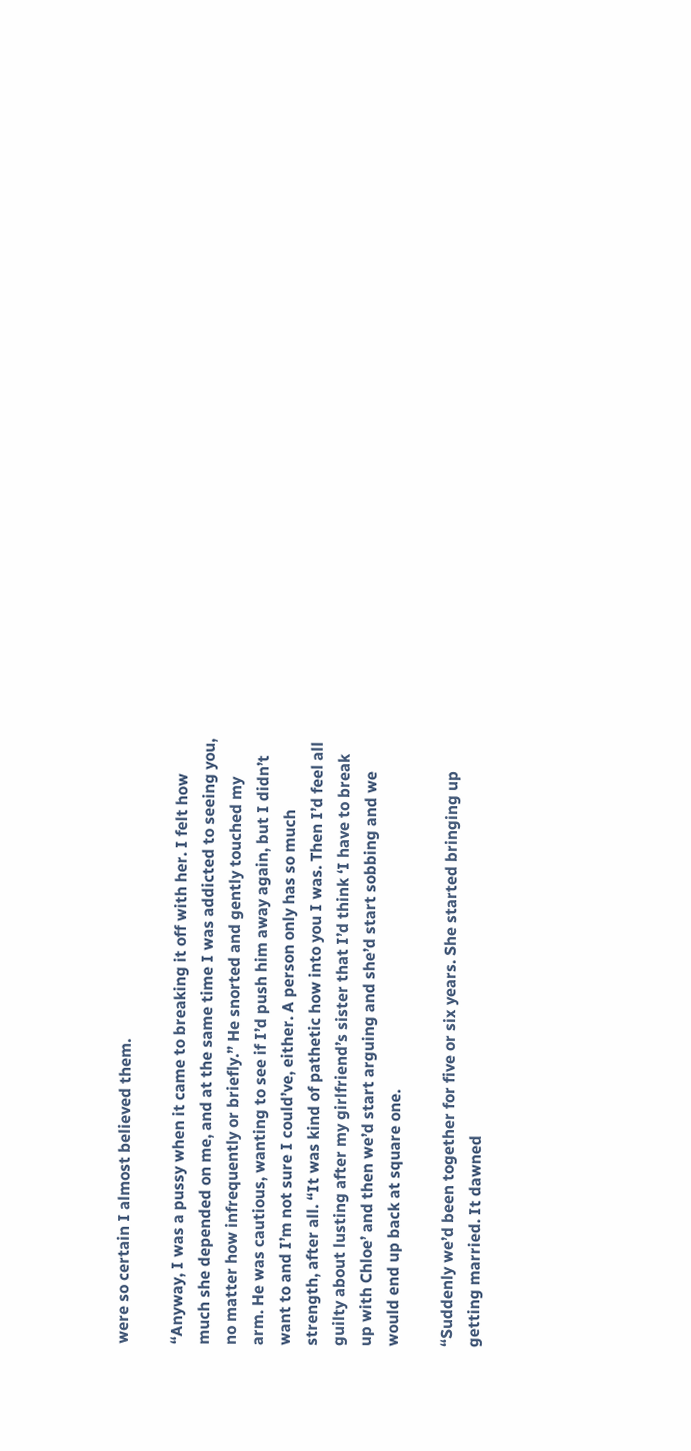were so certain I almost believed them.

“Anyway, I was a pussy when it came to breaking it off with her. I felt how much she depended on me, and at the same time I was addicted to seeing you, no matter how infrequently or briefly.” He snorted and gently touched my arm. He was cautious, wanting to see if I’d push him away again, but I didn’t want to and I’m not sure I could’ve, either. A person only has so much strength, after all. “It was kind of pathetic how into you I was. Then I’d feel all guilty about lusting after my girlfriend’s sister that I’d think ‘I have to break up with Chloe’ and then we’d start arguing and she’d start sobbing and we would end up back at square one.

“Suddenly we’d been together for five or six years. She started bringing up getting married. It dawned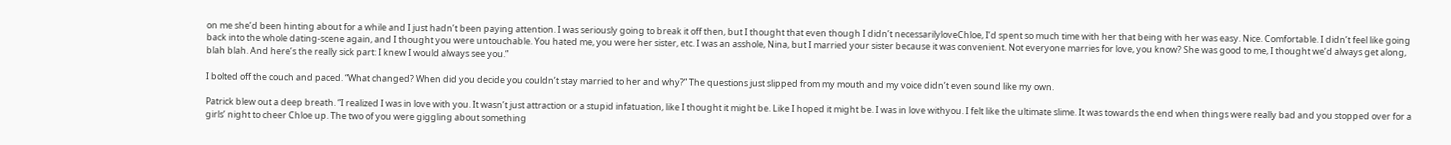on me she’d been hinting about for a while and I just hadn’t been paying attention. I was seriously going to break it off then, but I thought that even though I didn’t necessarilyloveChloe, I’d spent so much time with her that being with her was easy. Nice. Comfortable. I didn’t feel like going back into the whole dating-scene again, and I thought you were untouchable. You hated me, you were her sister, etc. I was an asshole, Nina, but I married your sister because it was convenient. Not everyone marries for love, you know? She was good to me, I thought we’d always get along, blah blah. And here’s the really sick part: I knew I would always see you.”

I bolted off the couch and paced. “What changed? When did you decide you couldn’t stay married to her and why?” The questions just slipped from my mouth and my voice didn’t even sound like my own.

Patrick blew out a deep breath. “I realized I was in love with you. It wasn’t just attraction or a stupid infatuation, like I thought it might be. Like I hoped it might be. I was in love withyou. I felt like the ultimate slime. It was towards the end when things were really bad and you stopped over for a girls’ night to cheer Chloe up. The two of you were giggling about something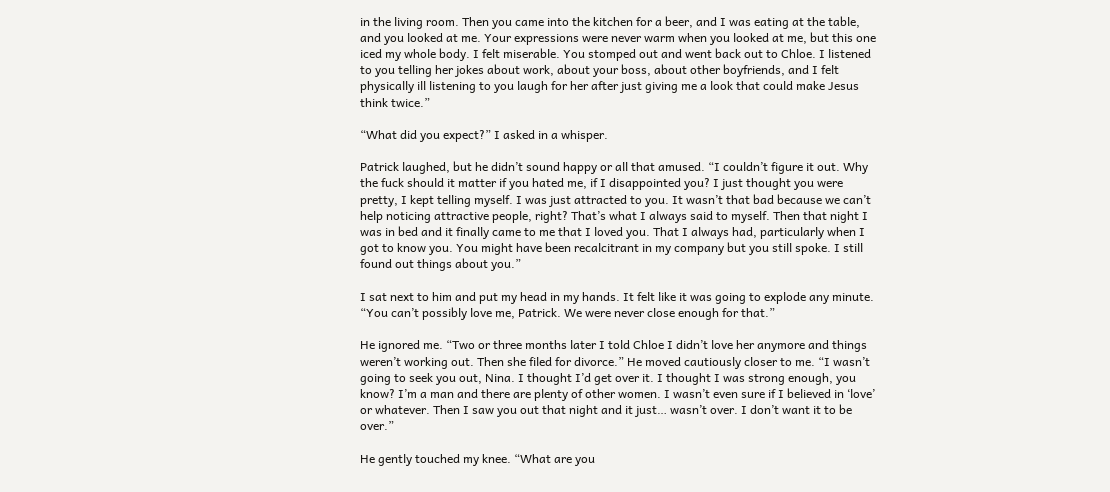in the living room. Then you came into the kitchen for a beer, and I was eating at the table, and you looked at me. Your expressions were never warm when you looked at me, but this one iced my whole body. I felt miserable. You stomped out and went back out to Chloe. I listened to you telling her jokes about work, about your boss, about other boyfriends, and I felt physically ill listening to you laugh for her after just giving me a look that could make Jesus think twice.”

“What did you expect?” I asked in a whisper.

Patrick laughed, but he didn’t sound happy or all that amused. “I couldn’t figure it out. Why the fuck should it matter if you hated me, if I disappointed you? I just thought you were pretty, I kept telling myself. I was just attracted to you. It wasn’t that bad because we can’t help noticing attractive people, right? That’s what I always said to myself. Then that night I was in bed and it finally came to me that I loved you. That I always had, particularly when I got to know you. You might have been recalcitrant in my company but you still spoke. I still found out things about you.”

I sat next to him and put my head in my hands. It felt like it was going to explode any minute. “You can’t possibly love me, Patrick. We were never close enough for that.”

He ignored me. “Two or three months later I told Chloe I didn’t love her anymore and things weren’t working out. Then she filed for divorce.” He moved cautiously closer to me. “I wasn’t going to seek you out, Nina. I thought I’d get over it. I thought I was strong enough, you know? I’m a man and there are plenty of other women. I wasn’t even sure if I believed in ‘love’ or whatever. Then I saw you out that night and it just… wasn’t over. I don’t want it to be over.”

He gently touched my knee. “What are you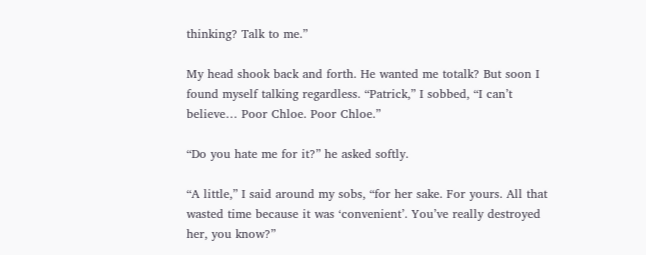thinking? Talk to me.”

My head shook back and forth. He wanted me totalk? But soon I found myself talking regardless. “Patrick,” I sobbed, “I can’t believe… Poor Chloe. Poor Chloe.”

“Do you hate me for it?” he asked softly.

“A little,” I said around my sobs, “for her sake. For yours. All that wasted time because it was ‘convenient’. You’ve really destroyed her, you know?”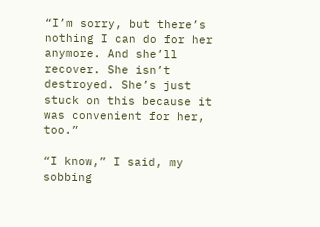“I’m sorry, but there’s nothing I can do for her anymore. And she’ll recover. She isn’t destroyed. She’s just stuck on this because it was convenient for her, too.”

“I know,” I said, my sobbing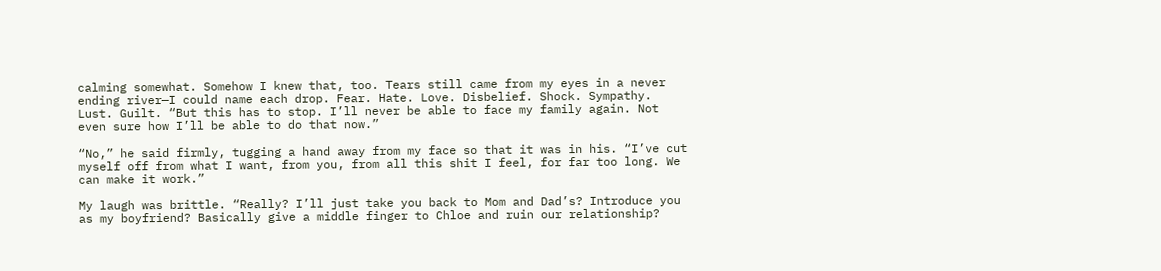calming somewhat. Somehow I knew that, too. Tears still came from my eyes in a never ending river—I could name each drop. Fear. Hate. Love. Disbelief. Shock. Sympathy. Lust. Guilt. “But this has to stop. I’ll never be able to face my family again. Not even sure how I’ll be able to do that now.”

“No,” he said firmly, tugging a hand away from my face so that it was in his. “I’ve cut myself off from what I want, from you, from all this shit I feel, for far too long. We can make it work.”

My laugh was brittle. “Really? I’ll just take you back to Mom and Dad’s? Introduce you as my boyfriend? Basically give a middle finger to Chloe and ruin our relationship?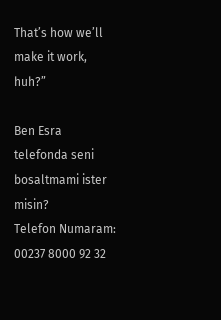That’s how we’ll make it work, huh?”

Ben Esra telefonda seni bosaltmami ister misin?
Telefon Numaram: 00237 8000 92 32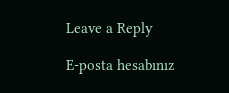Leave a Reply

E-posta hesabınız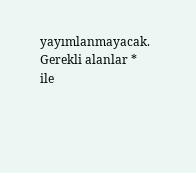yayımlanmayacak. Gerekli alanlar * ile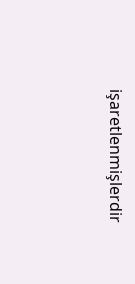işaretlenmişlerdir